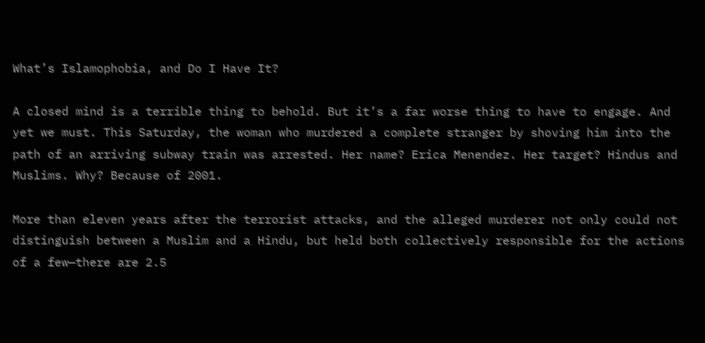What’s Islamophobia, and Do I Have It?

A closed mind is a terrible thing to behold. But it’s a far worse thing to have to engage. And yet we must. This Saturday, the woman who murdered a complete stranger by shoving him into the path of an arriving subway train was arrested. Her name? Erica Menendez. Her target? Hindus and Muslims. Why? Because of 2001.

More than eleven years after the terrorist attacks, and the alleged murderer not only could not distinguish between a Muslim and a Hindu, but held both collectively responsible for the actions of a few—there are 2.5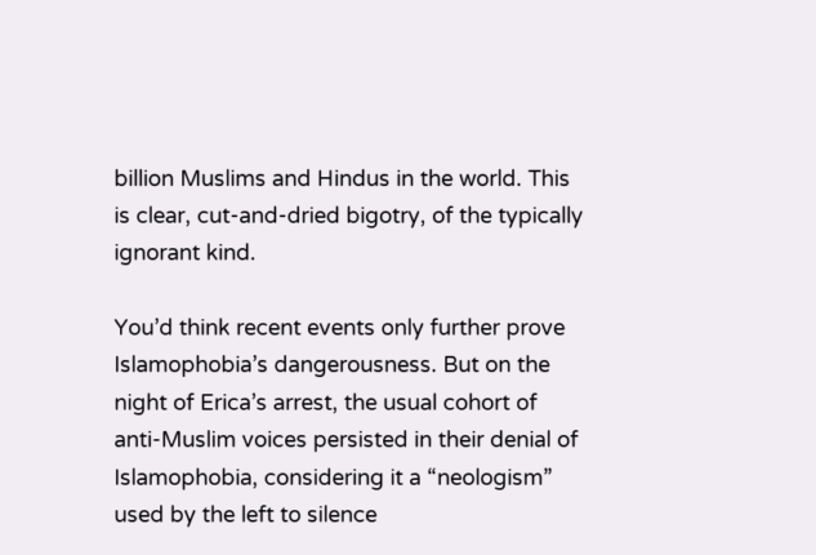billion Muslims and Hindus in the world. This is clear, cut-and-dried bigotry, of the typically ignorant kind.

You’d think recent events only further prove Islamophobia’s dangerousness. But on the night of Erica’s arrest, the usual cohort of anti-Muslim voices persisted in their denial of Islamophobia, considering it a “neologism” used by the left to silence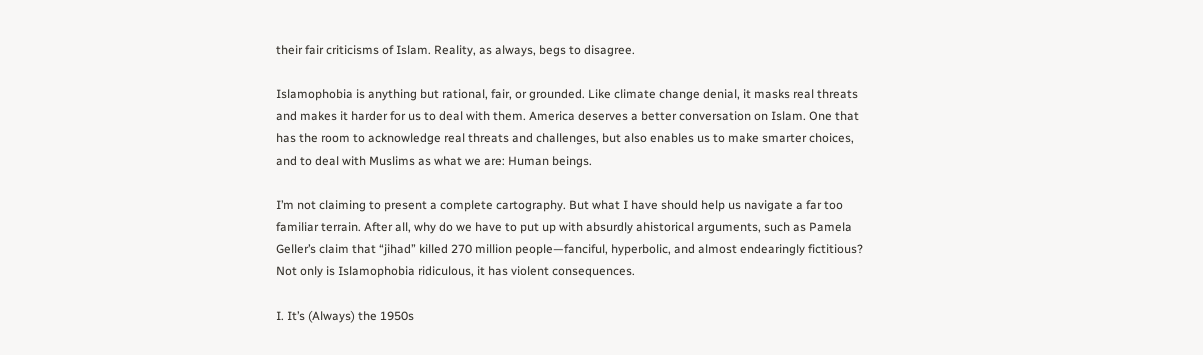their fair criticisms of Islam. Reality, as always, begs to disagree.

Islamophobia is anything but rational, fair, or grounded. Like climate change denial, it masks real threats and makes it harder for us to deal with them. America deserves a better conversation on Islam. One that has the room to acknowledge real threats and challenges, but also enables us to make smarter choices, and to deal with Muslims as what we are: Human beings.

I’m not claiming to present a complete cartography. But what I have should help us navigate a far too familiar terrain. After all, why do we have to put up with absurdly ahistorical arguments, such as Pamela Geller’s claim that “jihad” killed 270 million people—fanciful, hyperbolic, and almost endearingly fictitious? Not only is Islamophobia ridiculous, it has violent consequences.

I. It’s (Always) the 1950s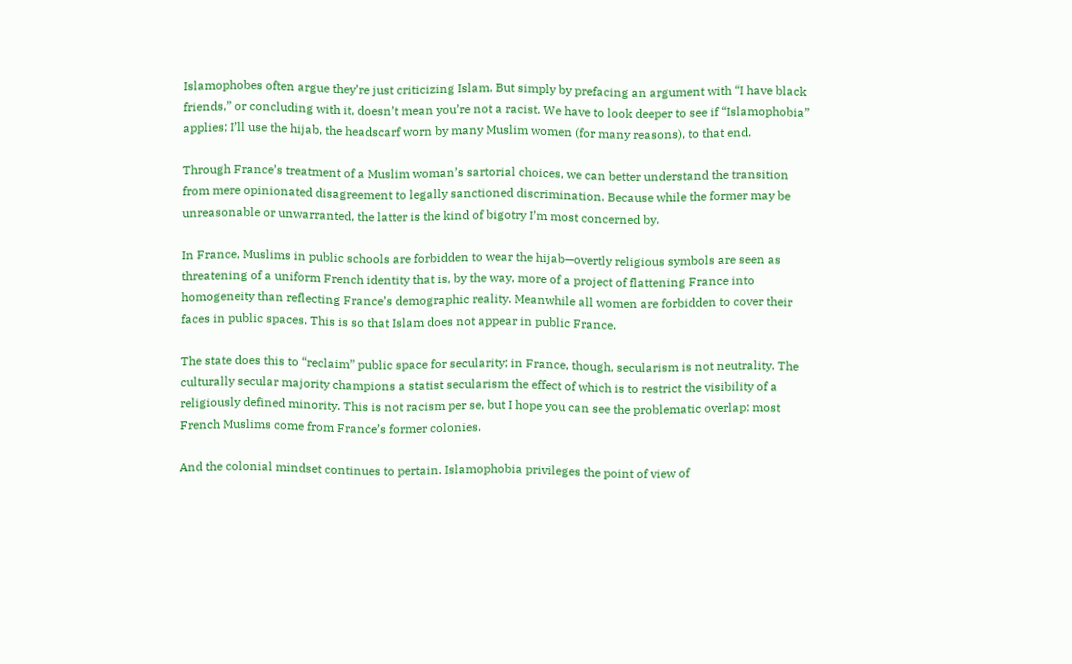Islamophobes often argue they’re just criticizing Islam. But simply by prefacing an argument with “I have black friends,” or concluding with it, doesn’t mean you’re not a racist. We have to look deeper to see if “Islamophobia” applies; I’ll use the hijab, the headscarf worn by many Muslim women (for many reasons), to that end.

Through France’s treatment of a Muslim woman’s sartorial choices, we can better understand the transition from mere opinionated disagreement to legally sanctioned discrimination. Because while the former may be unreasonable or unwarranted, the latter is the kind of bigotry I’m most concerned by.

In France, Muslims in public schools are forbidden to wear the hijab—overtly religious symbols are seen as threatening of a uniform French identity that is, by the way, more of a project of flattening France into homogeneity than reflecting France’s demographic reality. Meanwhile all women are forbidden to cover their faces in public spaces. This is so that Islam does not appear in public France.

The state does this to “reclaim” public space for secularity; in France, though, secularism is not neutrality. The culturally secular majority champions a statist secularism the effect of which is to restrict the visibility of a religiously defined minority. This is not racism per se, but I hope you can see the problematic overlap: most French Muslims come from France’s former colonies.

And the colonial mindset continues to pertain. Islamophobia privileges the point of view of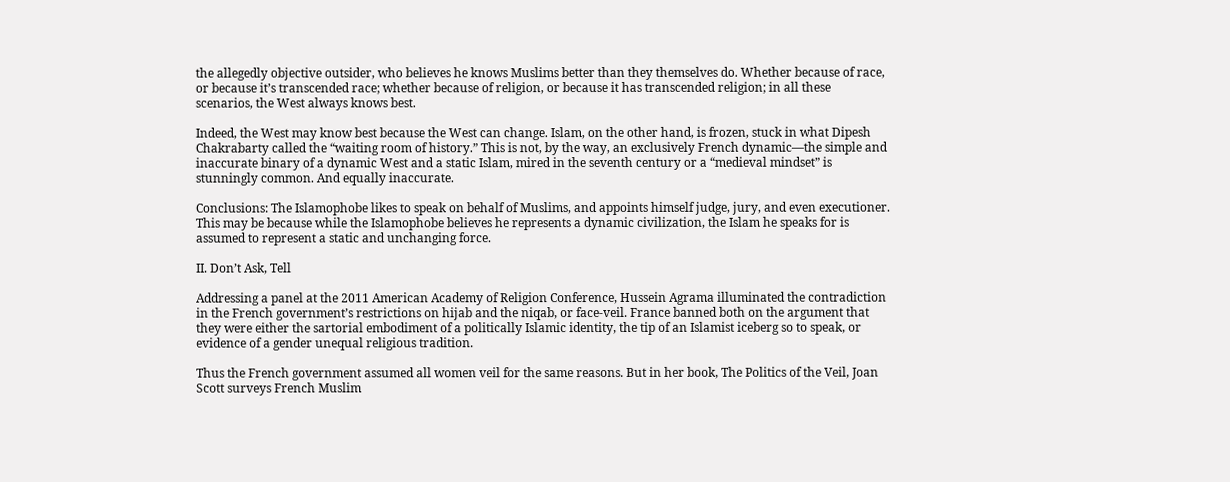the allegedly objective outsider, who believes he knows Muslims better than they themselves do. Whether because of race, or because it’s transcended race; whether because of religion, or because it has transcended religion; in all these scenarios, the West always knows best.

Indeed, the West may know best because the West can change. Islam, on the other hand, is frozen, stuck in what Dipesh Chakrabarty called the “waiting room of history.” This is not, by the way, an exclusively French dynamic—the simple and inaccurate binary of a dynamic West and a static Islam, mired in the seventh century or a “medieval mindset” is stunningly common. And equally inaccurate.

Conclusions: The Islamophobe likes to speak on behalf of Muslims, and appoints himself judge, jury, and even executioner. This may be because while the Islamophobe believes he represents a dynamic civilization, the Islam he speaks for is assumed to represent a static and unchanging force.

II. Don’t Ask, Tell

Addressing a panel at the 2011 American Academy of Religion Conference, Hussein Agrama illuminated the contradiction in the French government’s restrictions on hijab and the niqab, or face-veil. France banned both on the argument that they were either the sartorial embodiment of a politically Islamic identity, the tip of an Islamist iceberg so to speak, or evidence of a gender unequal religious tradition.

Thus the French government assumed all women veil for the same reasons. But in her book, The Politics of the Veil, Joan Scott surveys French Muslim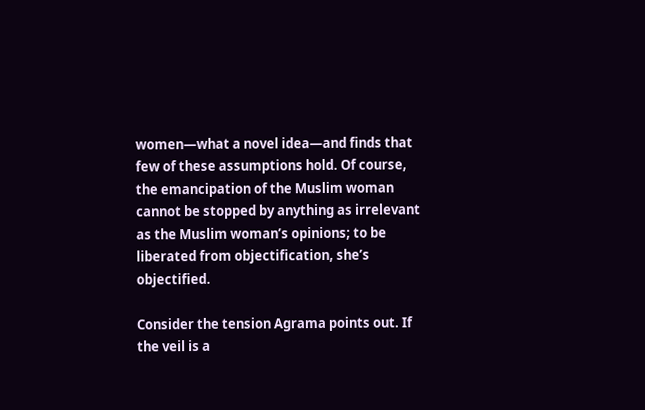women—what a novel idea—and finds that few of these assumptions hold. Of course, the emancipation of the Muslim woman cannot be stopped by anything as irrelevant as the Muslim woman’s opinions; to be liberated from objectification, she’s objectified.

Consider the tension Agrama points out. If the veil is a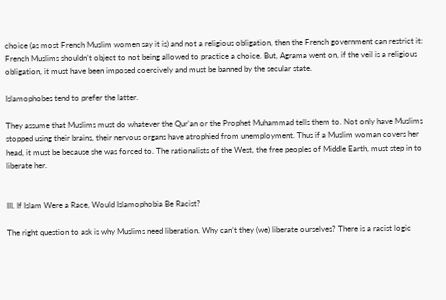choice (as most French Muslim women say it is) and not a religious obligation, then the French government can restrict it: French Muslims shouldn’t object to not being allowed to practice a choice. But, Agrama went on, if the veil is a religious obligation, it must have been imposed coercively and must be banned by the secular state.

Islamophobes tend to prefer the latter.

They assume that Muslims must do whatever the Qur’an or the Prophet Muhammad tells them to. Not only have Muslims stopped using their brains, their nervous organs have atrophied from unemployment. Thus if a Muslim woman covers her head, it must be because she was forced to. The rationalists of the West, the free peoples of Middle Earth, must step in to liberate her.


III. If Islam Were a Race, Would Islamophobia Be Racist?

The right question to ask is why Muslims need liberation. Why can’t they (we) liberate ourselves? There is a racist logic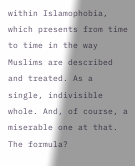within Islamophobia, which presents from time to time in the way Muslims are described and treated. As a single, indivisible whole. And, of course, a miserable one at that. The formula?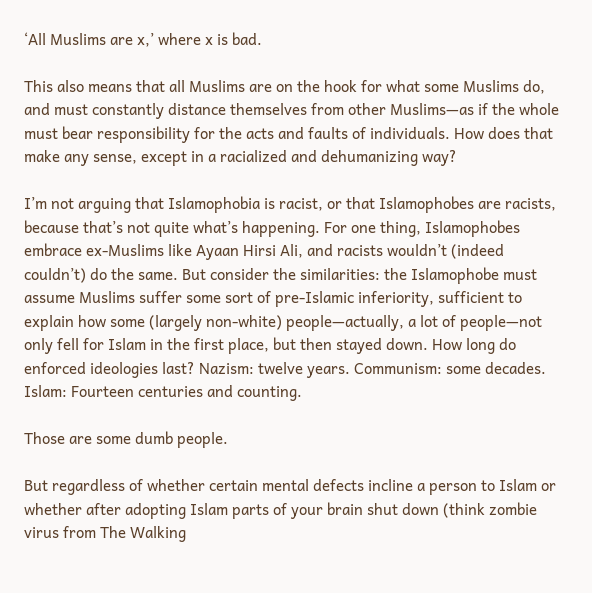‘All Muslims are x,’ where x is bad.

This also means that all Muslims are on the hook for what some Muslims do, and must constantly distance themselves from other Muslims—as if the whole must bear responsibility for the acts and faults of individuals. How does that make any sense, except in a racialized and dehumanizing way?

I’m not arguing that Islamophobia is racist, or that Islamophobes are racists, because that’s not quite what’s happening. For one thing, Islamophobes embrace ex-Muslims like Ayaan Hirsi Ali, and racists wouldn’t (indeed couldn’t) do the same. But consider the similarities: the Islamophobe must assume Muslims suffer some sort of pre-Islamic inferiority, sufficient to explain how some (largely non-white) people—actually, a lot of people—not only fell for Islam in the first place, but then stayed down. How long do enforced ideologies last? Nazism: twelve years. Communism: some decades. Islam: Fourteen centuries and counting.

Those are some dumb people.

But regardless of whether certain mental defects incline a person to Islam or whether after adopting Islam parts of your brain shut down (think zombie virus from The Walking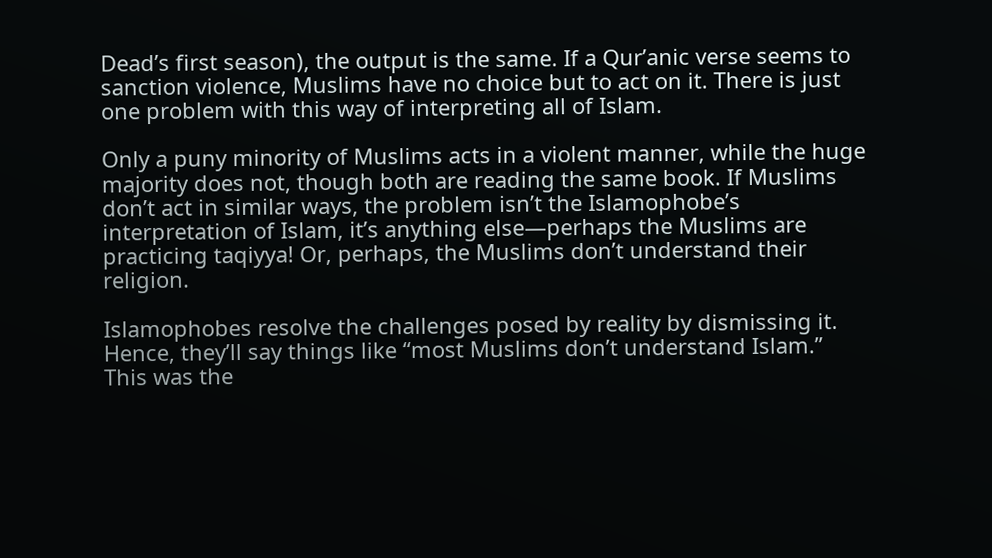Dead’s first season), the output is the same. If a Qur’anic verse seems to sanction violence, Muslims have no choice but to act on it. There is just one problem with this way of interpreting all of Islam.

Only a puny minority of Muslims acts in a violent manner, while the huge majority does not, though both are reading the same book. If Muslims don’t act in similar ways, the problem isn’t the Islamophobe’s interpretation of Islam, it’s anything else—perhaps the Muslims are practicing taqiyya! Or, perhaps, the Muslims don’t understand their religion.

Islamophobes resolve the challenges posed by reality by dismissing it. Hence, they’ll say things like “most Muslims don’t understand Islam.” This was the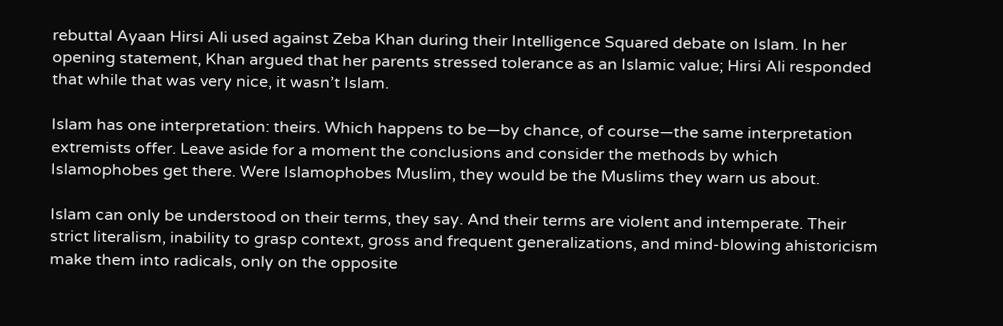rebuttal Ayaan Hirsi Ali used against Zeba Khan during their Intelligence Squared debate on Islam. In her opening statement, Khan argued that her parents stressed tolerance as an Islamic value; Hirsi Ali responded that while that was very nice, it wasn’t Islam.

Islam has one interpretation: theirs. Which happens to be—by chance, of course—the same interpretation extremists offer. Leave aside for a moment the conclusions and consider the methods by which Islamophobes get there. Were Islamophobes Muslim, they would be the Muslims they warn us about.

Islam can only be understood on their terms, they say. And their terms are violent and intemperate. Their strict literalism, inability to grasp context, gross and frequent generalizations, and mind-blowing ahistoricism make them into radicals, only on the opposite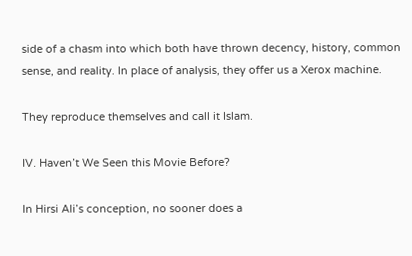side of a chasm into which both have thrown decency, history, common sense, and reality. In place of analysis, they offer us a Xerox machine.

They reproduce themselves and call it Islam.

IV. Haven’t We Seen this Movie Before?

In Hirsi Ali’s conception, no sooner does a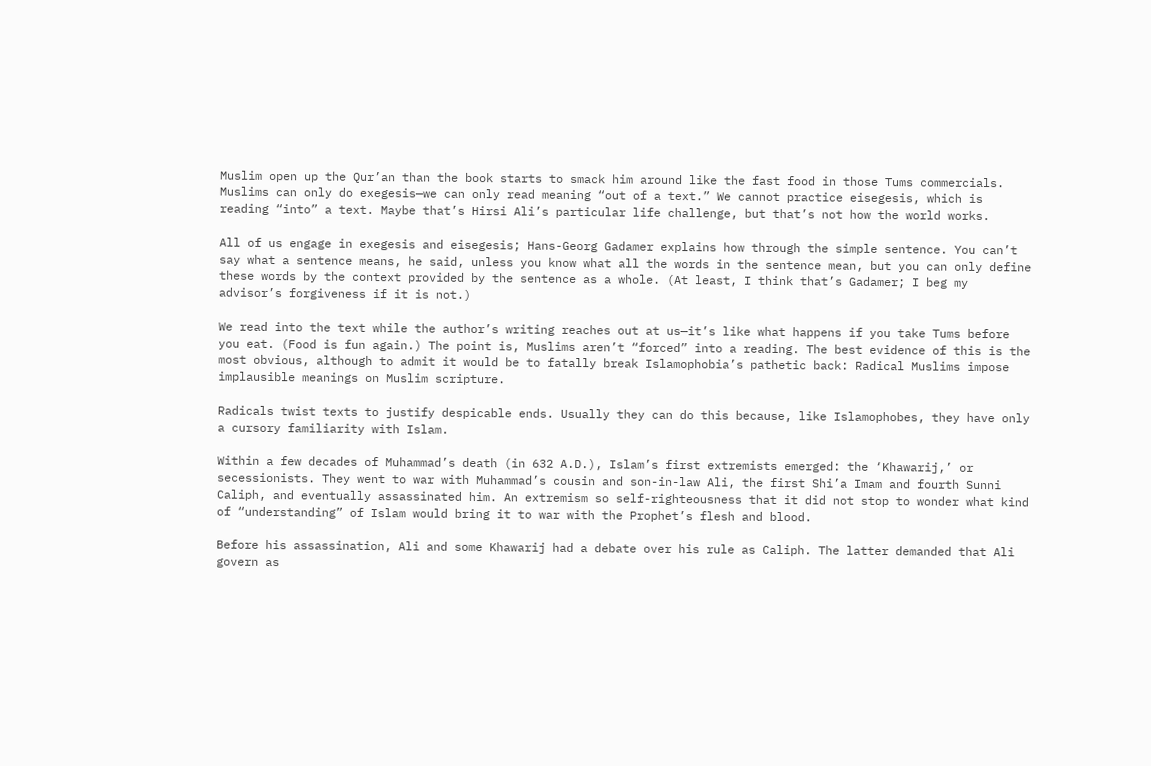Muslim open up the Qur’an than the book starts to smack him around like the fast food in those Tums commercials. Muslims can only do exegesis—we can only read meaning “out of a text.” We cannot practice eisegesis, which is reading “into” a text. Maybe that’s Hirsi Ali’s particular life challenge, but that’s not how the world works.

All of us engage in exegesis and eisegesis; Hans-Georg Gadamer explains how through the simple sentence. You can’t say what a sentence means, he said, unless you know what all the words in the sentence mean, but you can only define these words by the context provided by the sentence as a whole. (At least, I think that’s Gadamer; I beg my advisor’s forgiveness if it is not.)

We read into the text while the author’s writing reaches out at us—it’s like what happens if you take Tums before you eat. (Food is fun again.) The point is, Muslims aren’t “forced” into a reading. The best evidence of this is the most obvious, although to admit it would be to fatally break Islamophobia’s pathetic back: Radical Muslims impose implausible meanings on Muslim scripture.

Radicals twist texts to justify despicable ends. Usually they can do this because, like Islamophobes, they have only a cursory familiarity with Islam.

Within a few decades of Muhammad’s death (in 632 A.D.), Islam’s first extremists emerged: the ‘Khawarij,’ or secessionists. They went to war with Muhammad’s cousin and son-in-law Ali, the first Shi’a Imam and fourth Sunni Caliph, and eventually assassinated him. An extremism so self-righteousness that it did not stop to wonder what kind of “understanding” of Islam would bring it to war with the Prophet’s flesh and blood.

Before his assassination, Ali and some Khawarij had a debate over his rule as Caliph. The latter demanded that Ali govern as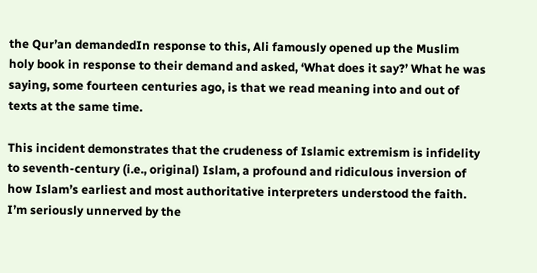the Qur’an demandedIn response to this, Ali famously opened up the Muslim holy book in response to their demand and asked, ‘What does it say?’ What he was saying, some fourteen centuries ago, is that we read meaning into and out of texts at the same time.

This incident demonstrates that the crudeness of Islamic extremism is infidelity to seventh-century (i.e., original) Islam, a profound and ridiculous inversion of how Islam’s earliest and most authoritative interpreters understood the faith. I’m seriously unnerved by the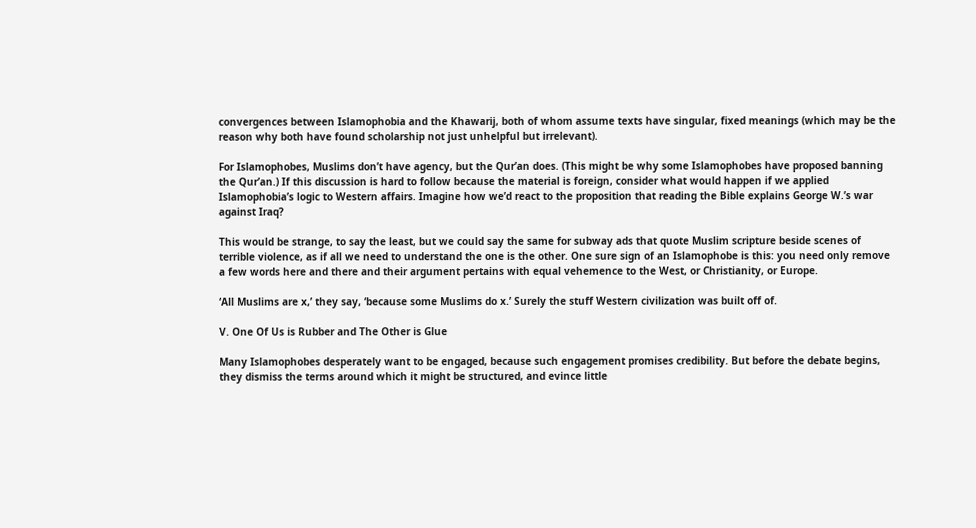convergences between Islamophobia and the Khawarij, both of whom assume texts have singular, fixed meanings (which may be the reason why both have found scholarship not just unhelpful but irrelevant).

For Islamophobes, Muslims don’t have agency, but the Qur’an does. (This might be why some Islamophobes have proposed banning the Qur’an.) If this discussion is hard to follow because the material is foreign, consider what would happen if we applied Islamophobia’s logic to Western affairs. Imagine how we’d react to the proposition that reading the Bible explains George W.’s war against Iraq?

This would be strange, to say the least, but we could say the same for subway ads that quote Muslim scripture beside scenes of terrible violence, as if all we need to understand the one is the other. One sure sign of an Islamophobe is this: you need only remove a few words here and there and their argument pertains with equal vehemence to the West, or Christianity, or Europe.

‘All Muslims are x,’ they say, ‘because some Muslims do x.’ Surely the stuff Western civilization was built off of.

V. One Of Us is Rubber and The Other is Glue

Many Islamophobes desperately want to be engaged, because such engagement promises credibility. But before the debate begins, they dismiss the terms around which it might be structured, and evince little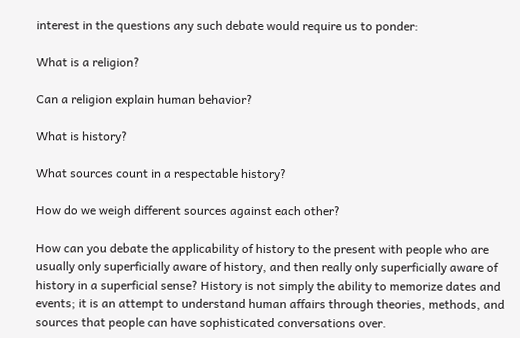interest in the questions any such debate would require us to ponder:

What is a religion?

Can a religion explain human behavior?

What is history?

What sources count in a respectable history?

How do we weigh different sources against each other?

How can you debate the applicability of history to the present with people who are usually only superficially aware of history, and then really only superficially aware of history in a superficial sense? History is not simply the ability to memorize dates and events; it is an attempt to understand human affairs through theories, methods, and sources that people can have sophisticated conversations over.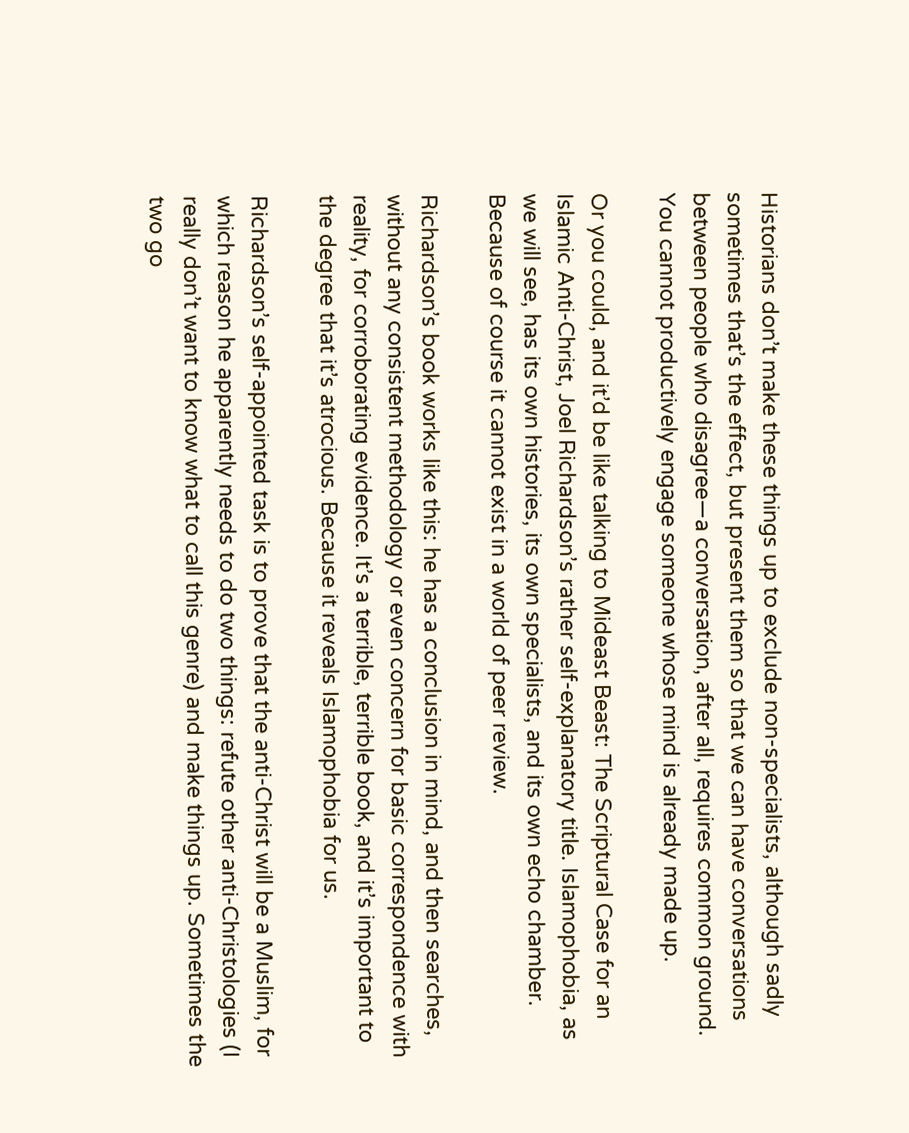Historians don’t make these things up to exclude non-specialists, although sadly sometimes that’s the effect, but present them so that we can have conversations between people who disagree—a conversation, after all, requires common ground. You cannot productively engage someone whose mind is already made up.

Or you could, and it’d be like talking to Mideast Beast: The Scriptural Case for an Islamic Anti-Christ, Joel Richardson’s rather self-explanatory title. Islamophobia, as we will see, has its own histories, its own specialists, and its own echo chamber. Because of course it cannot exist in a world of peer review.

Richardson’s book works like this: he has a conclusion in mind, and then searches, without any consistent methodology or even concern for basic correspondence with reality, for corroborating evidence. It’s a terrible, terrible book, and it’s important to the degree that it’s atrocious. Because it reveals Islamophobia for us.

Richardson’s self-appointed task is to prove that the anti-Christ will be a Muslim, for which reason he apparently needs to do two things: refute other anti-Christologies (I really don’t want to know what to call this genre) and make things up. Sometimes the two go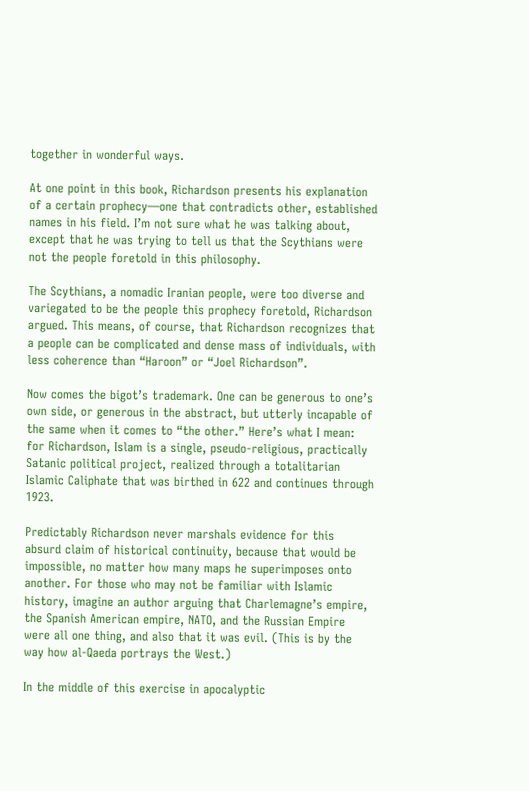together in wonderful ways.

At one point in this book, Richardson presents his explanation of a certain prophecy—one that contradicts other, established names in his field. I’m not sure what he was talking about, except that he was trying to tell us that the Scythians were not the people foretold in this philosophy.

The Scythians, a nomadic Iranian people, were too diverse and variegated to be the people this prophecy foretold, Richardson argued. This means, of course, that Richardson recognizes that a people can be complicated and dense mass of individuals, with less coherence than “Haroon” or “Joel Richardson”.

Now comes the bigot’s trademark. One can be generous to one’s own side, or generous in the abstract, but utterly incapable of the same when it comes to “the other.” Here’s what I mean: for Richardson, Islam is a single, pseudo-religious, practically Satanic political project, realized through a totalitarian Islamic Caliphate that was birthed in 622 and continues through 1923.

Predictably Richardson never marshals evidence for this absurd claim of historical continuity, because that would be impossible, no matter how many maps he superimposes onto another. For those who may not be familiar with Islamic history, imagine an author arguing that Charlemagne’s empire, the Spanish American empire, NATO, and the Russian Empire were all one thing, and also that it was evil. (This is by the way how al-Qaeda portrays the West.)

In the middle of this exercise in apocalyptic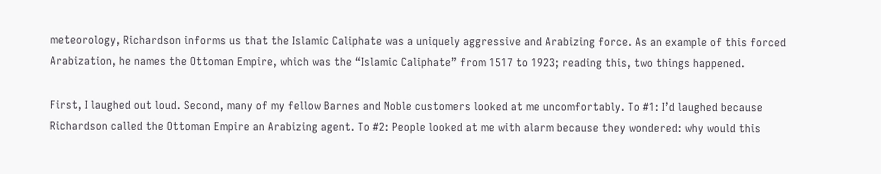meteorology, Richardson informs us that the Islamic Caliphate was a uniquely aggressive and Arabizing force. As an example of this forced Arabization, he names the Ottoman Empire, which was the “Islamic Caliphate” from 1517 to 1923; reading this, two things happened.

First, I laughed out loud. Second, many of my fellow Barnes and Noble customers looked at me uncomfortably. To #1: I’d laughed because Richardson called the Ottoman Empire an Arabizing agent. To #2: People looked at me with alarm because they wondered: why would this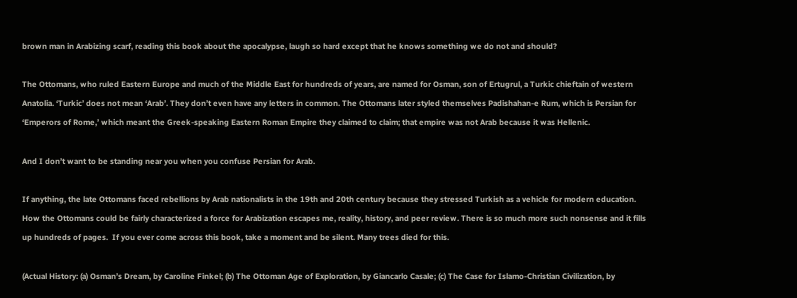brown man in Arabizing scarf, reading this book about the apocalypse, laugh so hard except that he knows something we do not and should?

The Ottomans, who ruled Eastern Europe and much of the Middle East for hundreds of years, are named for Osman, son of Ertugrul, a Turkic chieftain of western Anatolia. ‘Turkic’ does not mean ‘Arab’. They don’t even have any letters in common. The Ottomans later styled themselves Padishahan-e Rum, which is Persian for ‘Emperors of Rome,’ which meant the Greek-speaking Eastern Roman Empire they claimed to claim; that empire was not Arab because it was Hellenic.

And I don’t want to be standing near you when you confuse Persian for Arab.

If anything, the late Ottomans faced rebellions by Arab nationalists in the 19th and 20th century because they stressed Turkish as a vehicle for modern education. How the Ottomans could be fairly characterized a force for Arabization escapes me, reality, history, and peer review. There is so much more such nonsense and it fills up hundreds of pages.  If you ever come across this book, take a moment and be silent. Many trees died for this.

(Actual History: (a) Osman’s Dream, by Caroline Finkel; (b) The Ottoman Age of Exploration, by Giancarlo Casale; (c) The Case for Islamo-Christian Civilization, by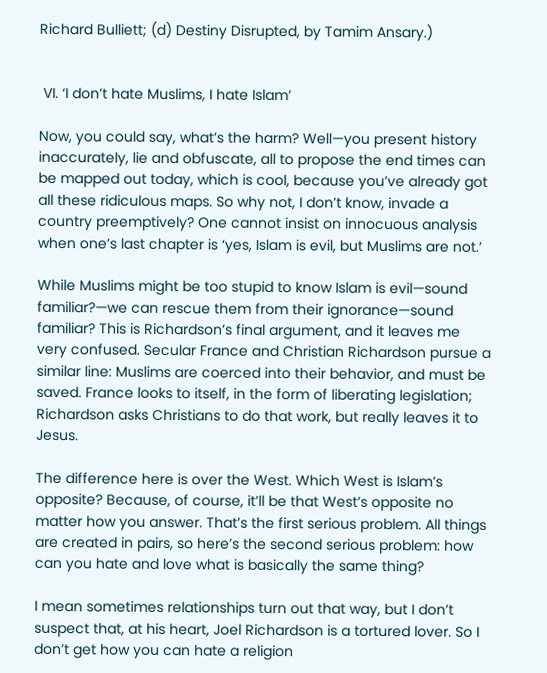Richard Bulliett; (d) Destiny Disrupted, by Tamim Ansary.)


 VI. ‘I don’t hate Muslims, I hate Islam’

Now, you could say, what’s the harm? Well—you present history inaccurately, lie and obfuscate, all to propose the end times can be mapped out today, which is cool, because you’ve already got all these ridiculous maps. So why not, I don’t know, invade a country preemptively? One cannot insist on innocuous analysis when one’s last chapter is ‘yes, Islam is evil, but Muslims are not.’

While Muslims might be too stupid to know Islam is evil—sound familiar?—we can rescue them from their ignorance—sound familiar? This is Richardson’s final argument, and it leaves me very confused. Secular France and Christian Richardson pursue a similar line: Muslims are coerced into their behavior, and must be saved. France looks to itself, in the form of liberating legislation; Richardson asks Christians to do that work, but really leaves it to Jesus.

The difference here is over the West. Which West is Islam’s opposite? Because, of course, it’ll be that West’s opposite no matter how you answer. That’s the first serious problem. All things are created in pairs, so here’s the second serious problem: how can you hate and love what is basically the same thing?

I mean sometimes relationships turn out that way, but I don’t suspect that, at his heart, Joel Richardson is a tortured lover. So I don’t get how you can hate a religion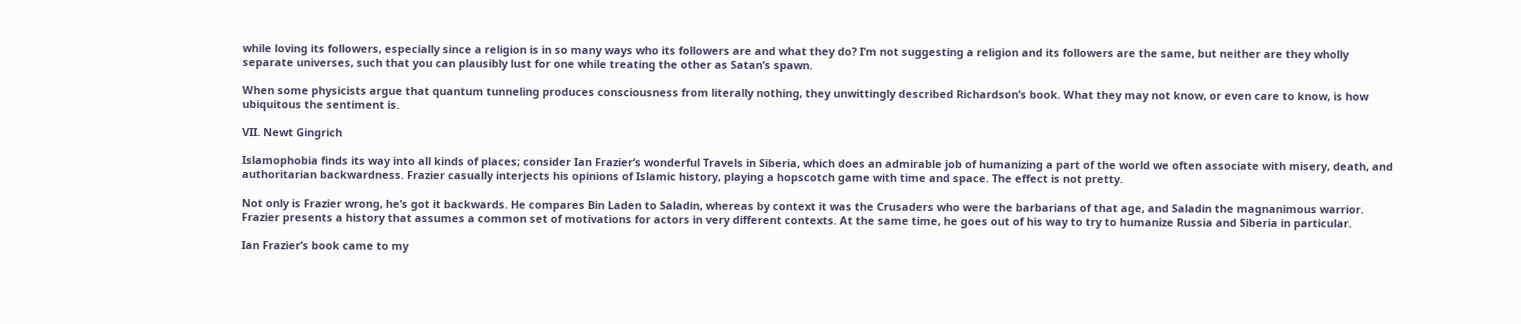while loving its followers, especially since a religion is in so many ways who its followers are and what they do? I’m not suggesting a religion and its followers are the same, but neither are they wholly separate universes, such that you can plausibly lust for one while treating the other as Satan’s spawn.

When some physicists argue that quantum tunneling produces consciousness from literally nothing, they unwittingly described Richardson’s book. What they may not know, or even care to know, is how ubiquitous the sentiment is.

VII. Newt Gingrich

Islamophobia finds its way into all kinds of places; consider Ian Frazier’s wonderful Travels in Siberia, which does an admirable job of humanizing a part of the world we often associate with misery, death, and authoritarian backwardness. Frazier casually interjects his opinions of Islamic history, playing a hopscotch game with time and space. The effect is not pretty.

Not only is Frazier wrong, he’s got it backwards. He compares Bin Laden to Saladin, whereas by context it was the Crusaders who were the barbarians of that age, and Saladin the magnanimous warrior. Frazier presents a history that assumes a common set of motivations for actors in very different contexts. At the same time, he goes out of his way to try to humanize Russia and Siberia in particular.

Ian Frazier’s book came to my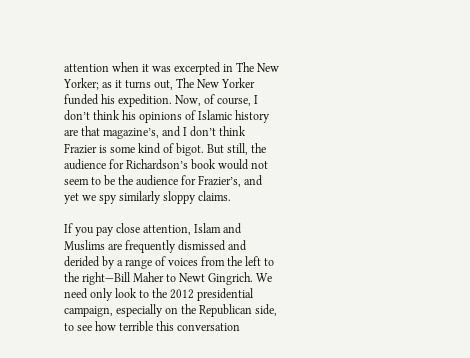attention when it was excerpted in The New Yorker; as it turns out, The New Yorker funded his expedition. Now, of course, I don’t think his opinions of Islamic history are that magazine’s, and I don’t think Frazier is some kind of bigot. But still, the audience for Richardson’s book would not seem to be the audience for Frazier’s, and yet we spy similarly sloppy claims.

If you pay close attention, Islam and Muslims are frequently dismissed and derided by a range of voices from the left to the right—Bill Maher to Newt Gingrich. We need only look to the 2012 presidential campaign, especially on the Republican side, to see how terrible this conversation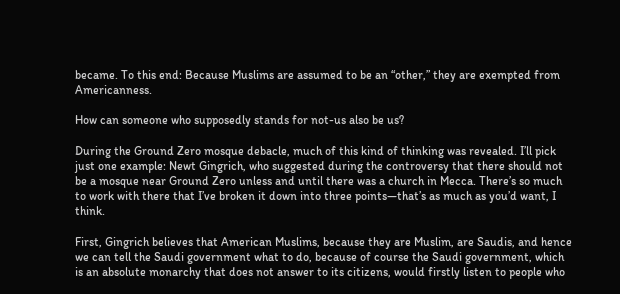became. To this end: Because Muslims are assumed to be an “other,” they are exempted from Americanness.

How can someone who supposedly stands for not-us also be us?

During the Ground Zero mosque debacle, much of this kind of thinking was revealed. I’ll pick just one example: Newt Gingrich, who suggested during the controversy that there should not be a mosque near Ground Zero unless and until there was a church in Mecca. There’s so much to work with there that I’ve broken it down into three points—that’s as much as you’d want, I think.

First, Gingrich believes that American Muslims, because they are Muslim, are Saudis, and hence we can tell the Saudi government what to do, because of course the Saudi government, which is an absolute monarchy that does not answer to its citizens, would firstly listen to people who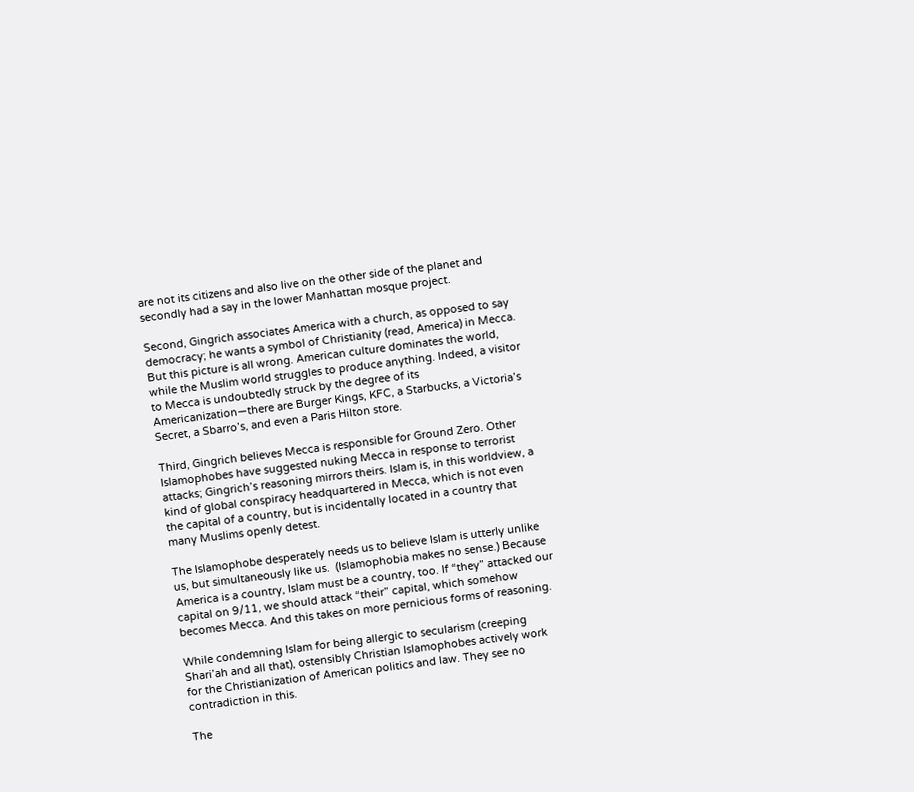are not its citizens and also live on the other side of the planet and secondly had a say in the lower Manhattan mosque project.

Second, Gingrich associates America with a church, as opposed to say democracy; he wants a symbol of Christianity (read, America) in Mecca. But this picture is all wrong. American culture dominates the world, while the Muslim world struggles to produce anything. Indeed, a visitor to Mecca is undoubtedly struck by the degree of its Americanization—there are Burger Kings, KFC, a Starbucks, a Victoria’s Secret, a Sbarro’s, and even a Paris Hilton store.

Third, Gingrich believes Mecca is responsible for Ground Zero. Other Islamophobes have suggested nuking Mecca in response to terrorist attacks; Gingrich’s reasoning mirrors theirs. Islam is, in this worldview, a kind of global conspiracy headquartered in Mecca, which is not even the capital of a country, but is incidentally located in a country that many Muslims openly detest.

The Islamophobe desperately needs us to believe Islam is utterly unlike us, but simultaneously like us.  (Islamophobia makes no sense.) Because America is a country, Islam must be a country, too. If “they” attacked our capital on 9/11, we should attack “their” capital, which somehow becomes Mecca. And this takes on more pernicious forms of reasoning.

While condemning Islam for being allergic to secularism (creeping Shari’ah and all that), ostensibly Christian Islamophobes actively work for the Christianization of American politics and law. They see no contradiction in this.

The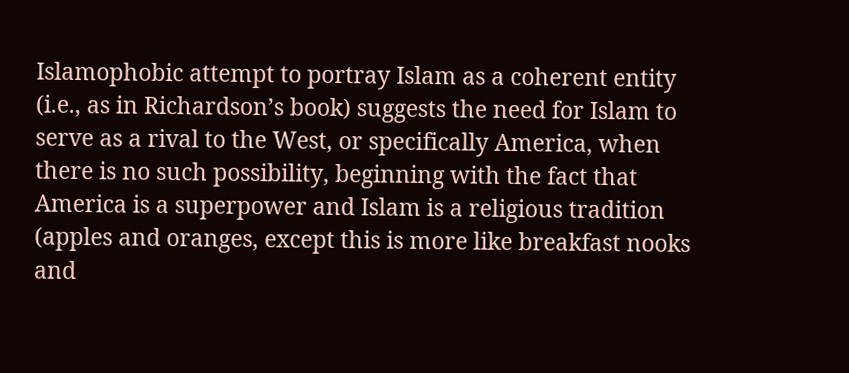Islamophobic attempt to portray Islam as a coherent entity (i.e., as in Richardson’s book) suggests the need for Islam to serve as a rival to the West, or specifically America, when there is no such possibility, beginning with the fact that America is a superpower and Islam is a religious tradition (apples and oranges, except this is more like breakfast nooks and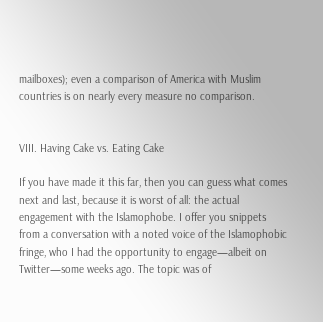mailboxes); even a comparison of America with Muslim countries is on nearly every measure no comparison.


VIII. Having Cake vs. Eating Cake

If you have made it this far, then you can guess what comes next and last, because it is worst of all: the actual engagement with the Islamophobe. I offer you snippets from a conversation with a noted voice of the Islamophobic fringe, who I had the opportunity to engage—albeit on Twitter—some weeks ago. The topic was of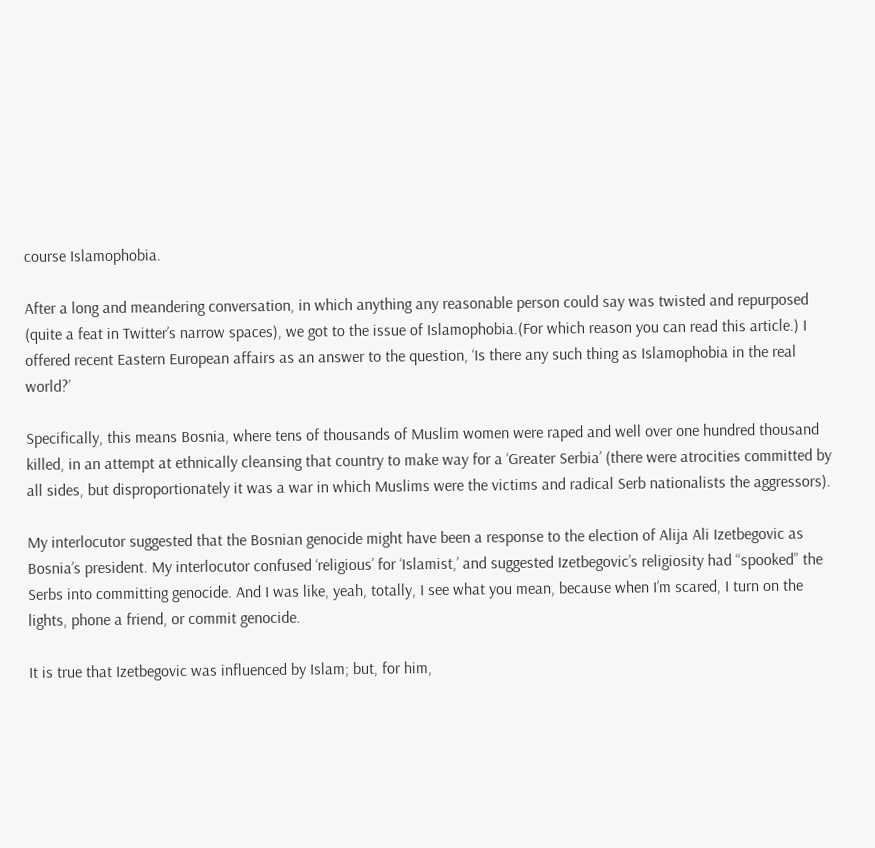course Islamophobia.

After a long and meandering conversation, in which anything any reasonable person could say was twisted and repurposed (quite a feat in Twitter’s narrow spaces), we got to the issue of Islamophobia.(For which reason you can read this article.) I offered recent Eastern European affairs as an answer to the question, ‘Is there any such thing as Islamophobia in the real world?’

Specifically, this means Bosnia, where tens of thousands of Muslim women were raped and well over one hundred thousand killed, in an attempt at ethnically cleansing that country to make way for a ‘Greater Serbia’ (there were atrocities committed by all sides, but disproportionately it was a war in which Muslims were the victims and radical Serb nationalists the aggressors).

My interlocutor suggested that the Bosnian genocide might have been a response to the election of Alija Ali Izetbegovic as Bosnia’s president. My interlocutor confused ‘religious’ for ‘Islamist,’ and suggested Izetbegovic’s religiosity had “spooked” the Serbs into committing genocide. And I was like, yeah, totally, I see what you mean, because when I’m scared, I turn on the lights, phone a friend, or commit genocide.

It is true that Izetbegovic was influenced by Islam; but, for him,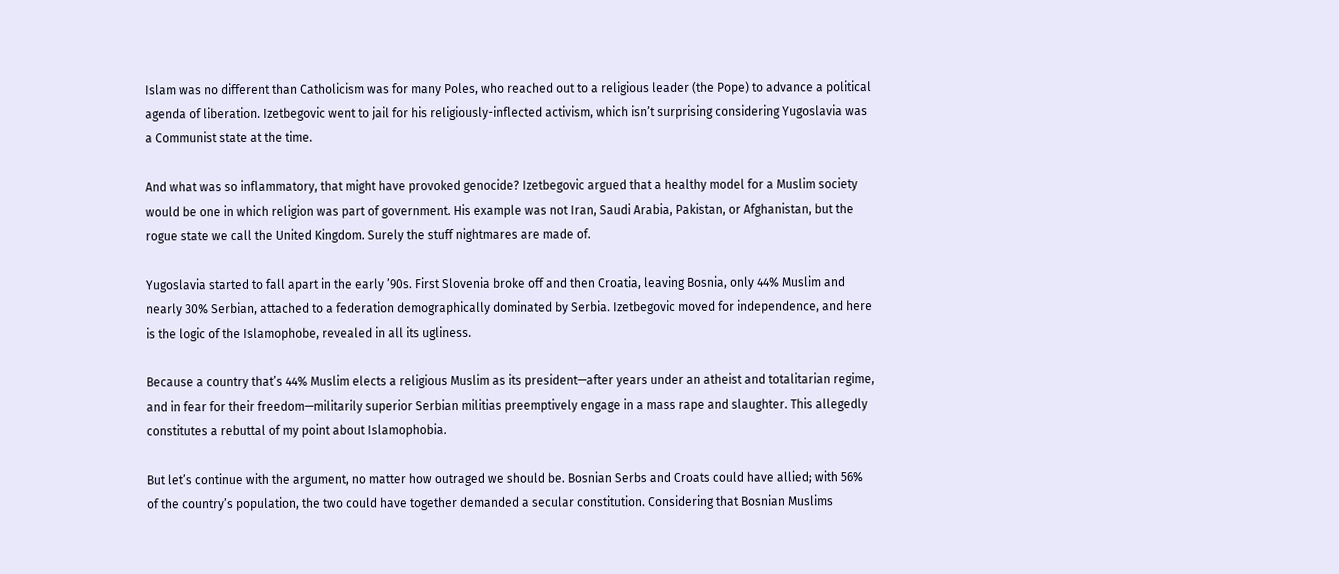Islam was no different than Catholicism was for many Poles, who reached out to a religious leader (the Pope) to advance a political agenda of liberation. Izetbegovic went to jail for his religiously-inflected activism, which isn’t surprising considering Yugoslavia was a Communist state at the time.

And what was so inflammatory, that might have provoked genocide? Izetbegovic argued that a healthy model for a Muslim society would be one in which religion was part of government. His example was not Iran, Saudi Arabia, Pakistan, or Afghanistan, but the rogue state we call the United Kingdom. Surely the stuff nightmares are made of.

Yugoslavia started to fall apart in the early ’90s. First Slovenia broke off and then Croatia, leaving Bosnia, only 44% Muslim and nearly 30% Serbian, attached to a federation demographically dominated by Serbia. Izetbegovic moved for independence, and here is the logic of the Islamophobe, revealed in all its ugliness.

Because a country that’s 44% Muslim elects a religious Muslim as its president—after years under an atheist and totalitarian regime, and in fear for their freedom—militarily superior Serbian militias preemptively engage in a mass rape and slaughter. This allegedly constitutes a rebuttal of my point about Islamophobia.

But let’s continue with the argument, no matter how outraged we should be. Bosnian Serbs and Croats could have allied; with 56% of the country’s population, the two could have together demanded a secular constitution. Considering that Bosnian Muslims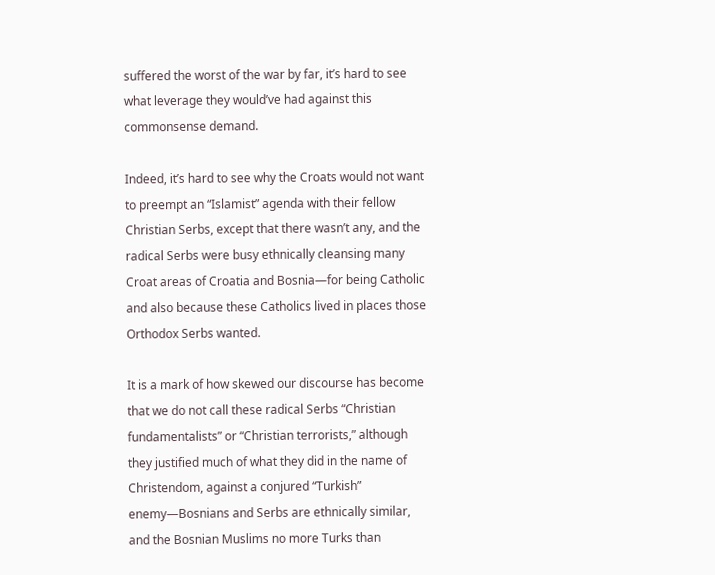suffered the worst of the war by far, it’s hard to see what leverage they would’ve had against this commonsense demand.

Indeed, it’s hard to see why the Croats would not want to preempt an “Islamist” agenda with their fellow Christian Serbs, except that there wasn’t any, and the radical Serbs were busy ethnically cleansing many Croat areas of Croatia and Bosnia—for being Catholic and also because these Catholics lived in places those Orthodox Serbs wanted.

It is a mark of how skewed our discourse has become that we do not call these radical Serbs “Christian fundamentalists” or “Christian terrorists,” although they justified much of what they did in the name of Christendom, against a conjured “Turkish” enemy—Bosnians and Serbs are ethnically similar, and the Bosnian Muslims no more Turks than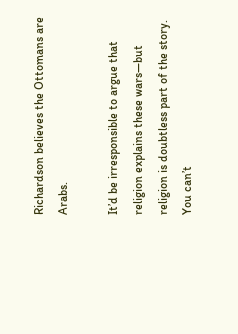Richardson believes the Ottomans are Arabs.

It’d be irresponsible to argue that religion explains these wars—but religion is doubtless part of the story. You can’t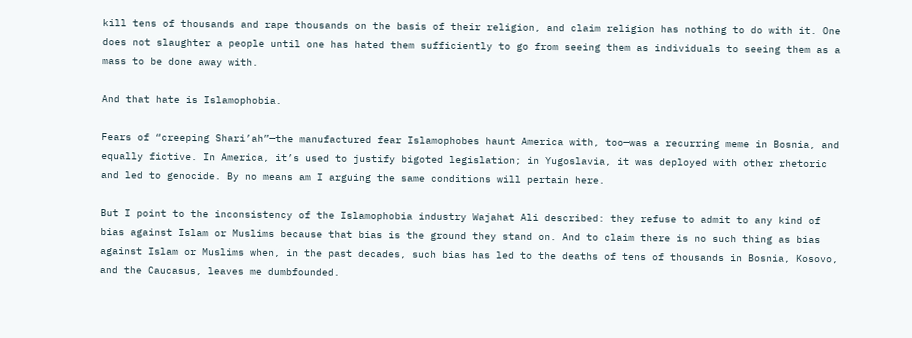kill tens of thousands and rape thousands on the basis of their religion, and claim religion has nothing to do with it. One does not slaughter a people until one has hated them sufficiently to go from seeing them as individuals to seeing them as a mass to be done away with.

And that hate is Islamophobia.

Fears of “creeping Shari’ah”—the manufactured fear Islamophobes haunt America with, too—was a recurring meme in Bosnia, and equally fictive. In America, it’s used to justify bigoted legislation; in Yugoslavia, it was deployed with other rhetoric and led to genocide. By no means am I arguing the same conditions will pertain here.

But I point to the inconsistency of the Islamophobia industry Wajahat Ali described: they refuse to admit to any kind of bias against Islam or Muslims because that bias is the ground they stand on. And to claim there is no such thing as bias against Islam or Muslims when, in the past decades, such bias has led to the deaths of tens of thousands in Bosnia, Kosovo, and the Caucasus, leaves me dumbfounded.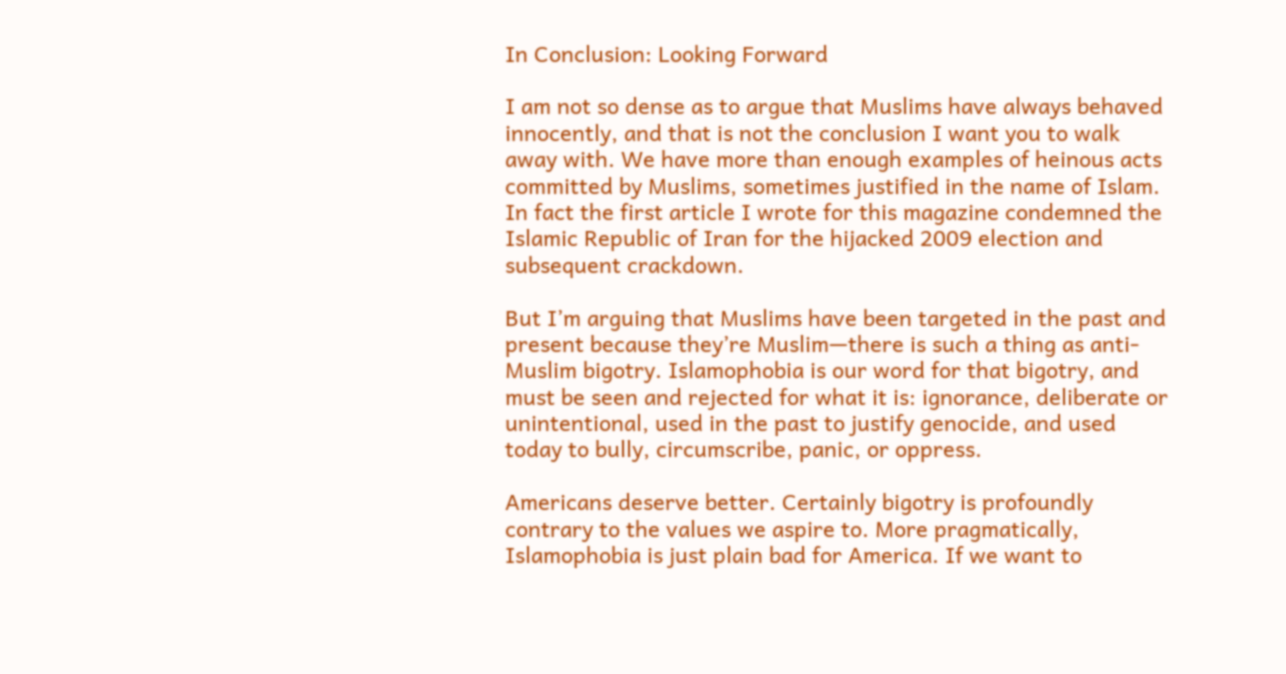In Conclusion: Looking Forward

I am not so dense as to argue that Muslims have always behaved innocently, and that is not the conclusion I want you to walk away with. We have more than enough examples of heinous acts committed by Muslims, sometimes justified in the name of Islam. In fact the first article I wrote for this magazine condemned the Islamic Republic of Iran for the hijacked 2009 election and subsequent crackdown.

But I’m arguing that Muslims have been targeted in the past and present because they’re Muslim—there is such a thing as anti-Muslim bigotry. Islamophobia is our word for that bigotry, and must be seen and rejected for what it is: ignorance, deliberate or unintentional, used in the past to justify genocide, and used today to bully, circumscribe, panic, or oppress.

Americans deserve better. Certainly bigotry is profoundly contrary to the values we aspire to. More pragmatically, Islamophobia is just plain bad for America. If we want to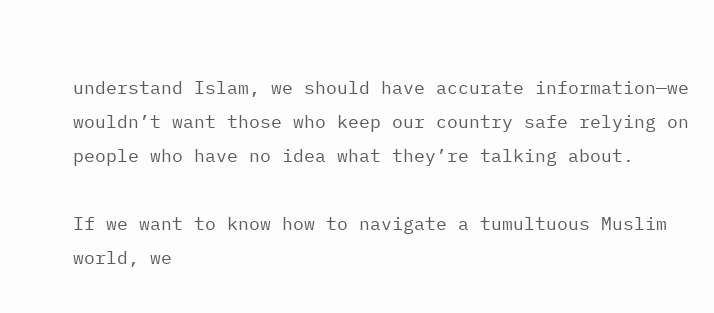understand Islam, we should have accurate information—we wouldn’t want those who keep our country safe relying on people who have no idea what they’re talking about.

If we want to know how to navigate a tumultuous Muslim world, we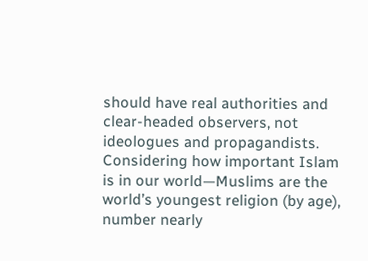should have real authorities and clear-headed observers, not ideologues and propagandists. Considering how important Islam is in our world—Muslims are the world’s youngest religion (by age), number nearly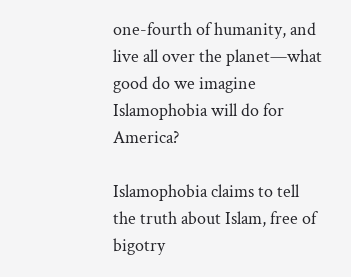one-fourth of humanity, and live all over the planet—what good do we imagine Islamophobia will do for America?

Islamophobia claims to tell the truth about Islam, free of bigotry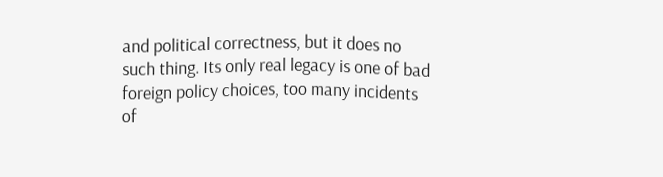and political correctness, but it does no such thing. Its only real legacy is one of bad foreign policy choices, too many incidents of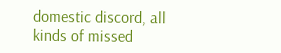domestic discord, all kinds of missed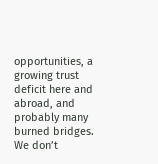opportunities, a growing trust deficit here and abroad, and probably many burned bridges. We don’t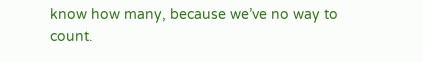know how many, because we’ve no way to count.